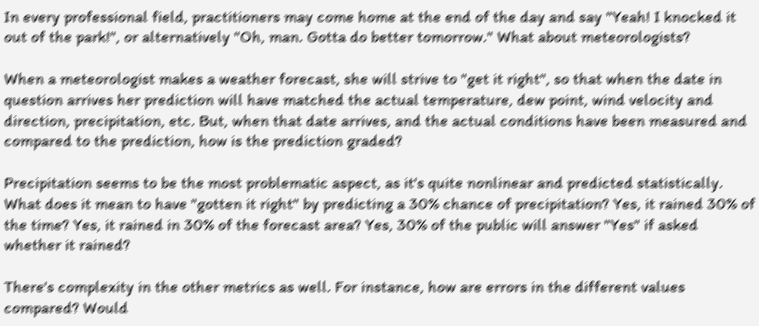In every professional field, practitioners may come home at the end of the day and say "Yeah! I knocked it out of the park!", or alternatively "Oh, man. Gotta do better tomorrow." What about meteorologists?

When a meteorologist makes a weather forecast, she will strive to "get it right", so that when the date in question arrives her prediction will have matched the actual temperature, dew point, wind velocity and direction, precipitation, etc. But, when that date arrives, and the actual conditions have been measured and compared to the prediction, how is the prediction graded?

Precipitation seems to be the most problematic aspect, as it's quite nonlinear and predicted statistically. What does it mean to have "gotten it right" by predicting a 30% chance of precipitation? Yes, it rained 30% of the time? Yes, it rained in 30% of the forecast area? Yes, 30% of the public will answer "Yes" if asked whether it rained?

There's complexity in the other metrics as well. For instance, how are errors in the different values compared? Would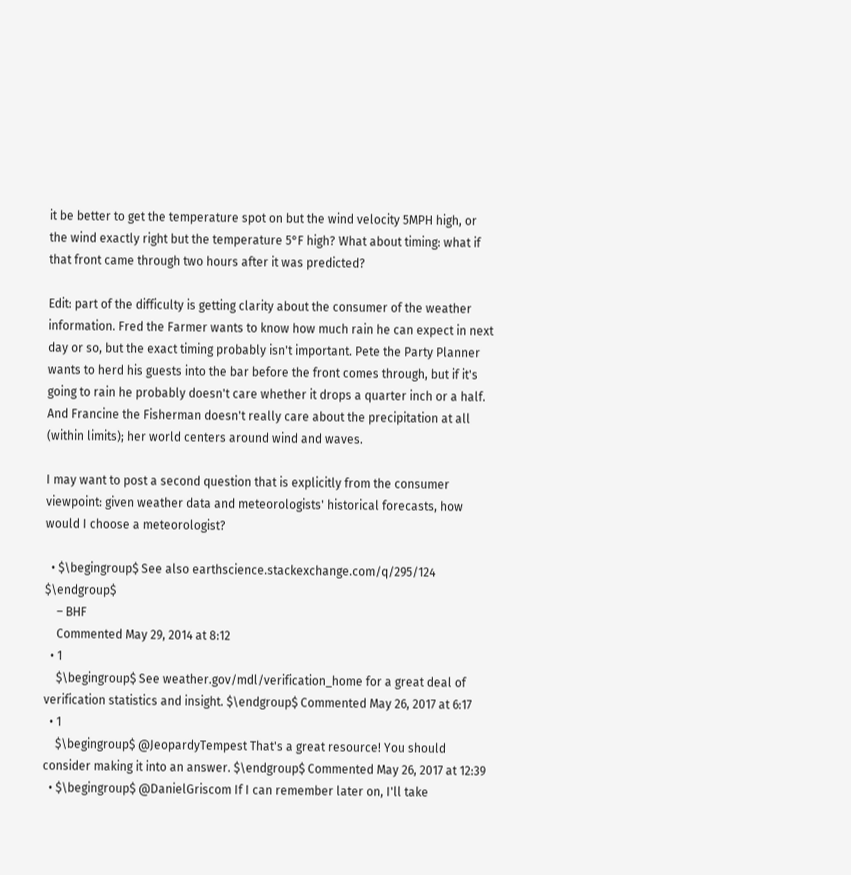it be better to get the temperature spot on but the wind velocity 5MPH high, or the wind exactly right but the temperature 5°F high? What about timing: what if that front came through two hours after it was predicted?

Edit: part of the difficulty is getting clarity about the consumer of the weather information. Fred the Farmer wants to know how much rain he can expect in next day or so, but the exact timing probably isn't important. Pete the Party Planner wants to herd his guests into the bar before the front comes through, but if it's going to rain he probably doesn't care whether it drops a quarter inch or a half. And Francine the Fisherman doesn't really care about the precipitation at all (within limits); her world centers around wind and waves.

I may want to post a second question that is explicitly from the consumer viewpoint: given weather data and meteorologists' historical forecasts, how would I choose a meteorologist?

  • $\begingroup$ See also earthscience.stackexchange.com/q/295/124 $\endgroup$
    – BHF
    Commented May 29, 2014 at 8:12
  • 1
    $\begingroup$ See weather.gov/mdl/verification_home for a great deal of verification statistics and insight. $\endgroup$ Commented May 26, 2017 at 6:17
  • 1
    $\begingroup$ @JeopardyTempest That's a great resource! You should consider making it into an answer. $\endgroup$ Commented May 26, 2017 at 12:39
  • $\begingroup$ @DanielGriscom If I can remember later on, I'll take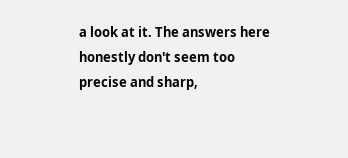a look at it. The answers here honestly don't seem too precise and sharp,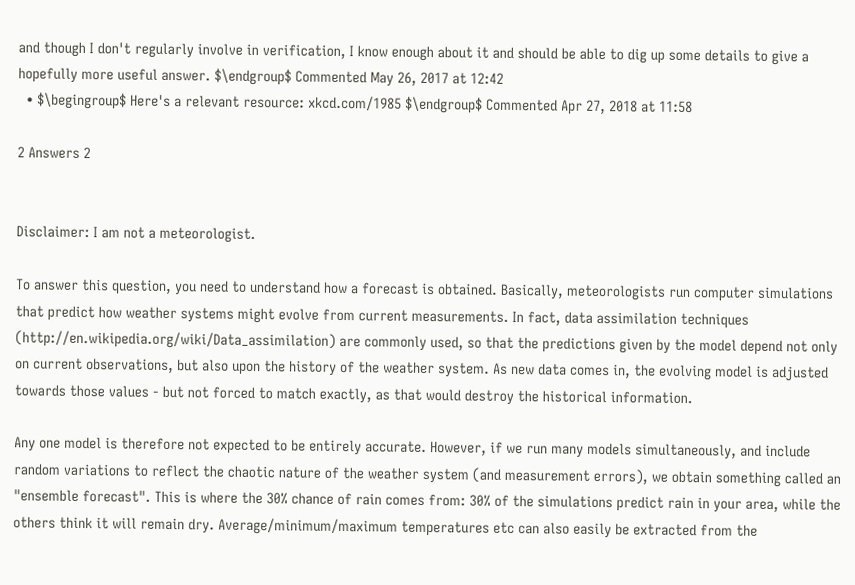and though I don't regularly involve in verification, I know enough about it and should be able to dig up some details to give a hopefully more useful answer. $\endgroup$ Commented May 26, 2017 at 12:42
  • $\begingroup$ Here's a relevant resource: xkcd.com/1985 $\endgroup$ Commented Apr 27, 2018 at 11:58

2 Answers 2


Disclaimer: I am not a meteorologist.

To answer this question, you need to understand how a forecast is obtained. Basically, meteorologists run computer simulations that predict how weather systems might evolve from current measurements. In fact, data assimilation techniques (http://en.wikipedia.org/wiki/Data_assimilation) are commonly used, so that the predictions given by the model depend not only on current observations, but also upon the history of the weather system. As new data comes in, the evolving model is adjusted towards those values - but not forced to match exactly, as that would destroy the historical information.

Any one model is therefore not expected to be entirely accurate. However, if we run many models simultaneously, and include random variations to reflect the chaotic nature of the weather system (and measurement errors), we obtain something called an "ensemble forecast". This is where the 30% chance of rain comes from: 30% of the simulations predict rain in your area, while the others think it will remain dry. Average/minimum/maximum temperatures etc can also easily be extracted from the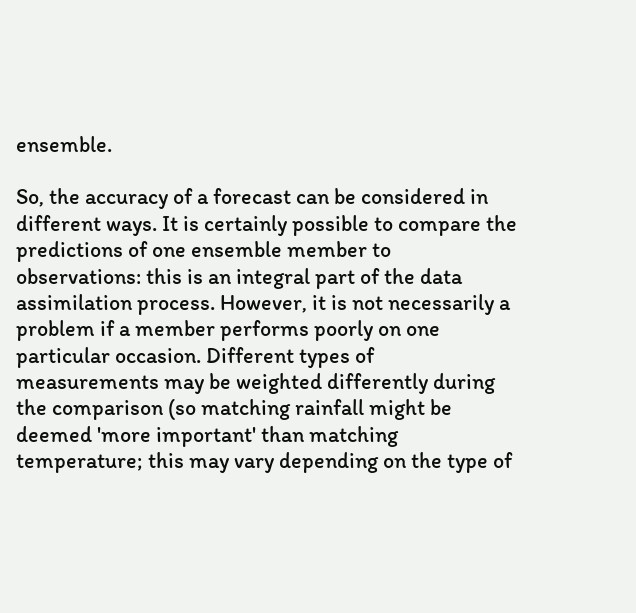ensemble.

So, the accuracy of a forecast can be considered in different ways. It is certainly possible to compare the predictions of one ensemble member to observations: this is an integral part of the data assimilation process. However, it is not necessarily a problem if a member performs poorly on one particular occasion. Different types of measurements may be weighted differently during the comparison (so matching rainfall might be deemed 'more important' than matching temperature; this may vary depending on the type of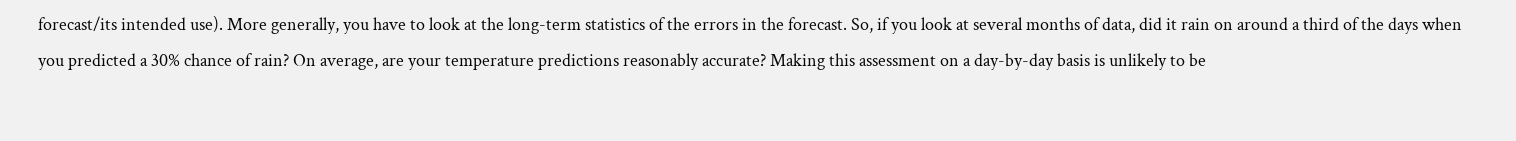forecast/its intended use). More generally, you have to look at the long-term statistics of the errors in the forecast. So, if you look at several months of data, did it rain on around a third of the days when you predicted a 30% chance of rain? On average, are your temperature predictions reasonably accurate? Making this assessment on a day-by-day basis is unlikely to be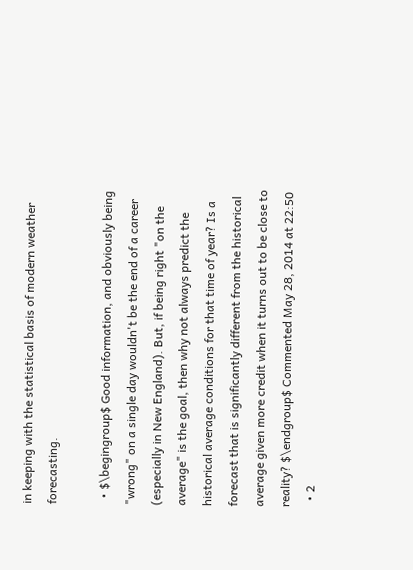in keeping with the statistical basis of modern weather forecasting.

  • $\begingroup$ Good information, and obviously being "wrong" on a single day wouldn't be the end of a career (especially in New England). But, if being right "on the average" is the goal, then why not always predict the historical average conditions for that time of year? Is a forecast that is significantly different from the historical average given more credit when it turns out to be close to reality? $\endgroup$ Commented May 28, 2014 at 22:50
  • 2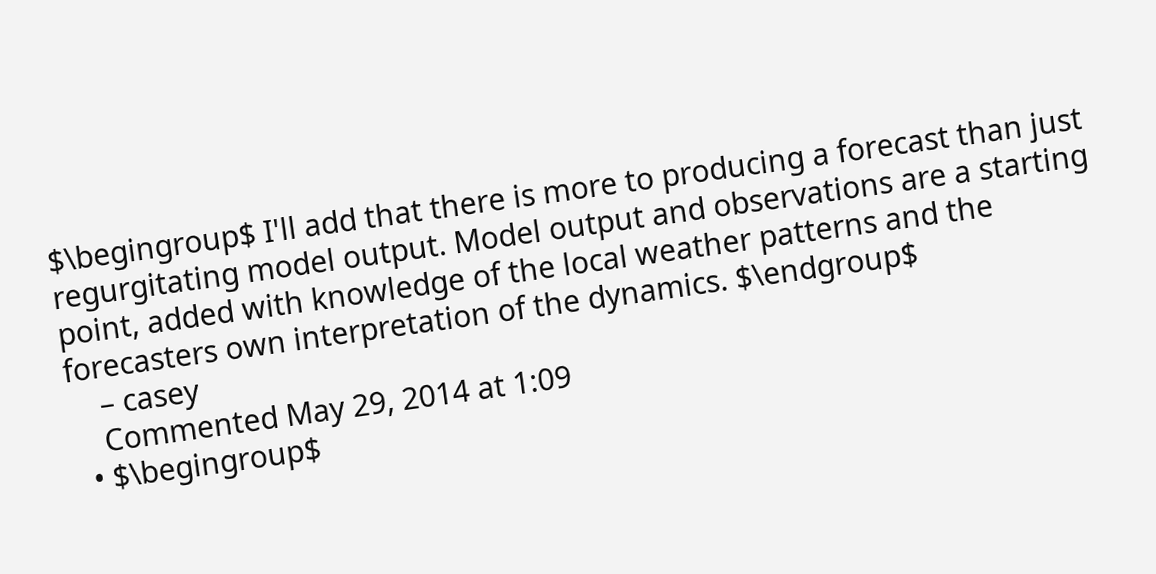$\begingroup$ I'll add that there is more to producing a forecast than just regurgitating model output. Model output and observations are a starting point, added with knowledge of the local weather patterns and the forecasters own interpretation of the dynamics. $\endgroup$
    – casey
    Commented May 29, 2014 at 1:09
  • $\begingroup$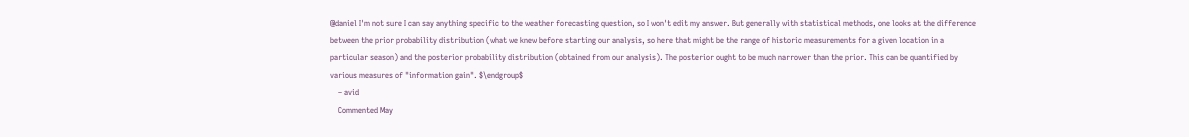@daniel I'm not sure I can say anything specific to the weather forecasting question, so I won't edit my answer. But generally with statistical methods, one looks at the difference between the prior probability distribution (what we knew before starting our analysis, so here that might be the range of historic measurements for a given location in a particular season) and the posterior probability distribution (obtained from our analysis). The posterior ought to be much narrower than the prior. This can be quantified by various measures of "information gain". $\endgroup$
    – avid
    Commented May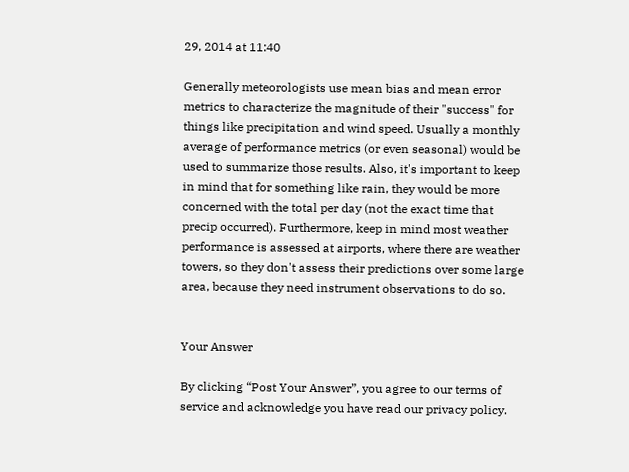29, 2014 at 11:40

Generally meteorologists use mean bias and mean error metrics to characterize the magnitude of their "success" for things like precipitation and wind speed. Usually a monthly average of performance metrics (or even seasonal) would be used to summarize those results. Also, it's important to keep in mind that for something like rain, they would be more concerned with the total per day (not the exact time that precip occurred). Furthermore, keep in mind most weather performance is assessed at airports, where there are weather towers, so they don't assess their predictions over some large area, because they need instrument observations to do so.


Your Answer

By clicking “Post Your Answer”, you agree to our terms of service and acknowledge you have read our privacy policy.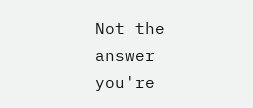Not the answer you're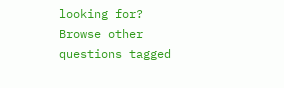looking for? Browse other questions tagged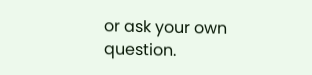or ask your own question.